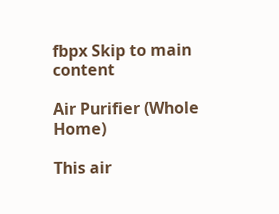fbpx Skip to main content

Air Purifier (Whole Home)

This air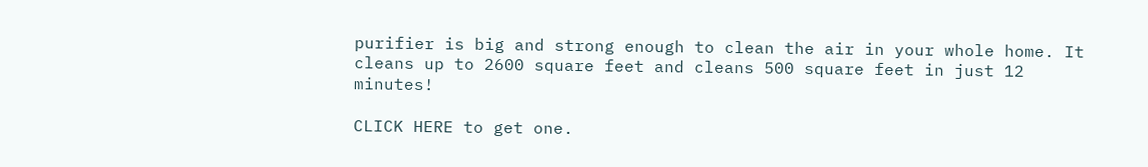purifier is big and strong enough to clean the air in your whole home. It cleans up to 2600 square feet and cleans 500 square feet in just 12 minutes!

CLICK HERE to get one.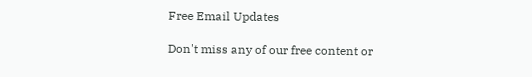Free Email Updates

Don't miss any of our free content or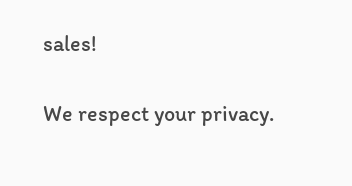sales!

We respect your privacy.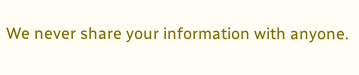We never share your information with anyone.